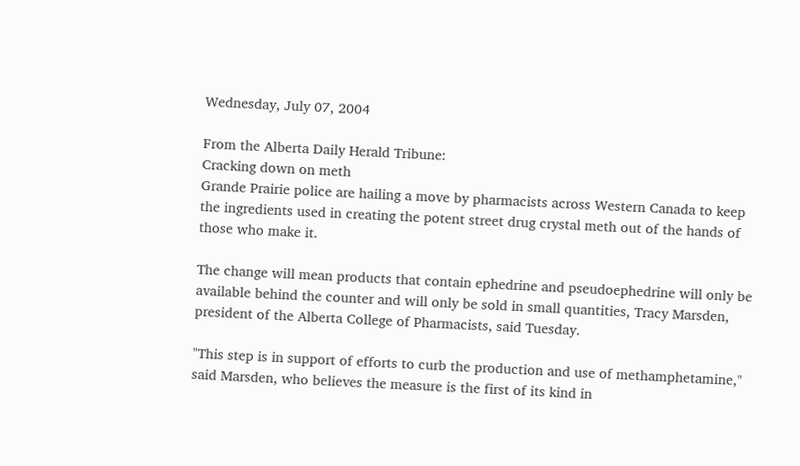Wednesday, July 07, 2004

From the Alberta Daily Herald Tribune:
Cracking down on meth
Grande Prairie police are hailing a move by pharmacists across Western Canada to keep the ingredients used in creating the potent street drug crystal meth out of the hands of those who make it.

The change will mean products that contain ephedrine and pseudoephedrine will only be available behind the counter and will only be sold in small quantities, Tracy Marsden, president of the Alberta College of Pharmacists, said Tuesday.

"This step is in support of efforts to curb the production and use of methamphetamine," said Marsden, who believes the measure is the first of its kind in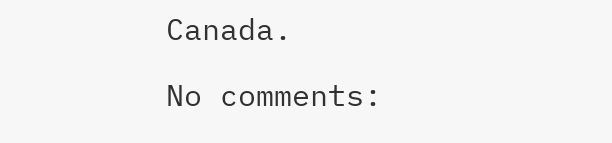Canada.

No comments: